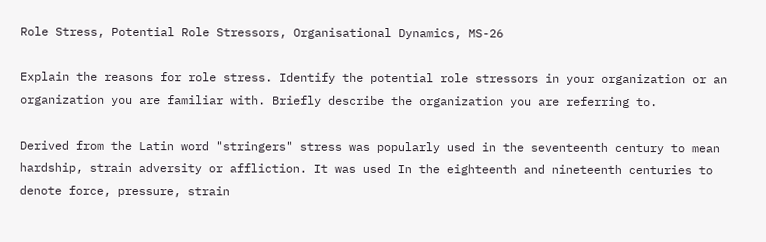Role Stress, Potential Role Stressors, Organisational Dynamics, MS-26

Explain the reasons for role stress. Identify the potential role stressors in your organization or an organization you are familiar with. Briefly describe the organization you are referring to.

Derived from the Latin word "stringers" stress was popularly used in the seventeenth century to mean hardship, strain adversity or affliction. It was used In the eighteenth and nineteenth centuries to denote force, pressure, strain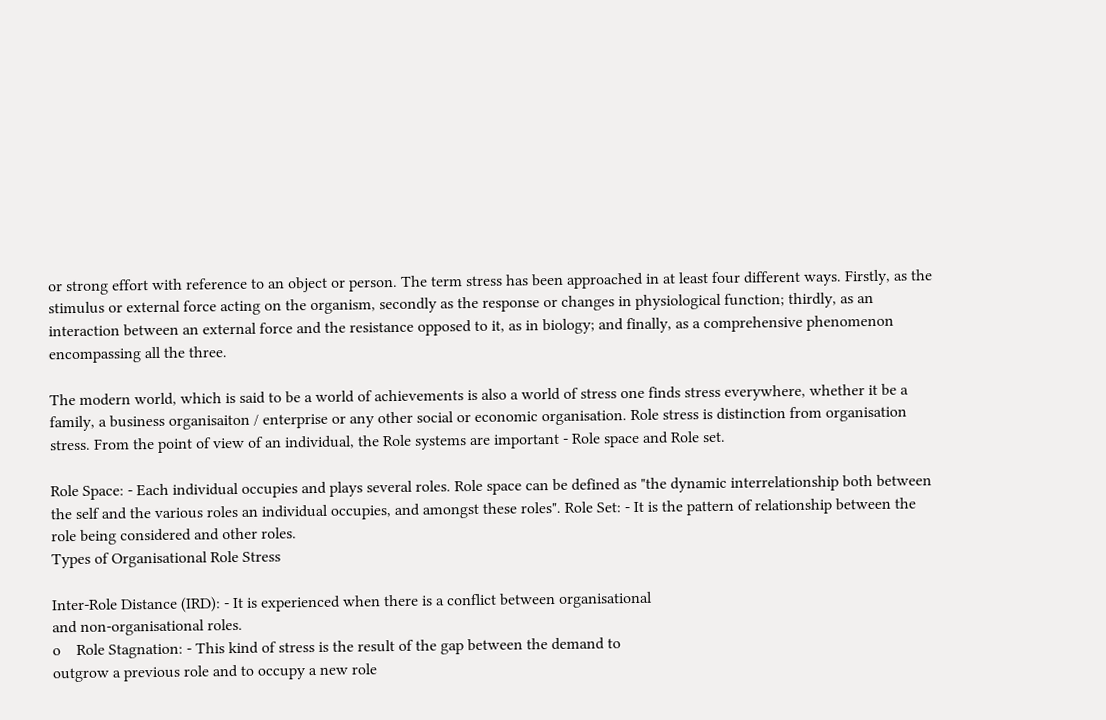or strong effort with reference to an object or person. The term stress has been approached in at least four different ways. Firstly, as the stimulus or external force acting on the organism, secondly as the response or changes in physiological function; thirdly, as an interaction between an external force and the resistance opposed to it, as in biology; and finally, as a comprehensive phenomenon encompassing all the three.

The modern world, which is said to be a world of achievements is also a world of stress one finds stress everywhere, whether it be a family, a business organisaiton / enterprise or any other social or economic organisation. Role stress is distinction from organisation stress. From the point of view of an individual, the Role systems are important - Role space and Role set.

Role Space: - Each individual occupies and plays several roles. Role space can be defined as "the dynamic interrelationship both between the self and the various roles an individual occupies, and amongst these roles". Role Set: - It is the pattern of relationship between the role being considered and other roles.
Types of Organisational Role Stress

Inter-Role Distance (IRD): - It is experienced when there is a conflict between organisational
and non-organisational roles.
o    Role Stagnation: - This kind of stress is the result of the gap between the demand to
outgrow a previous role and to occupy a new role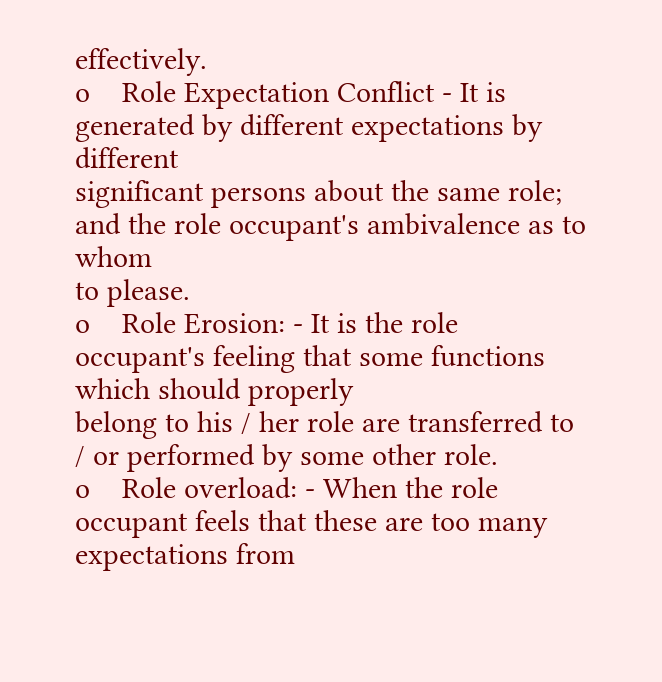effectively.
o    Role Expectation Conflict - It is generated by different expectations by different
significant persons about the same role; and the role occupant's ambivalence as to whom
to please.
o    Role Erosion: - It is the role occupant's feeling that some functions which should properly
belong to his / her role are transferred to / or performed by some other role.
o    Role overload: - When the role occupant feels that these are too many expectations from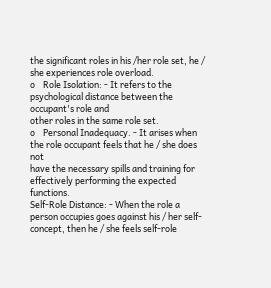the significant roles in his /her role set, he / she experiences role overload.
o    Role Isolation: - It refers to the psychological distance between the occupant's role and
other roles in the same role set.
o    Personal Inadequacy. - It arises when the role occupant feels that he / she does not
have the necessary spills and training for effectively performing the expected functions.
Self-Role Distance: - When the role a person occupies goes against his / her self-concept, then he / she feels self-role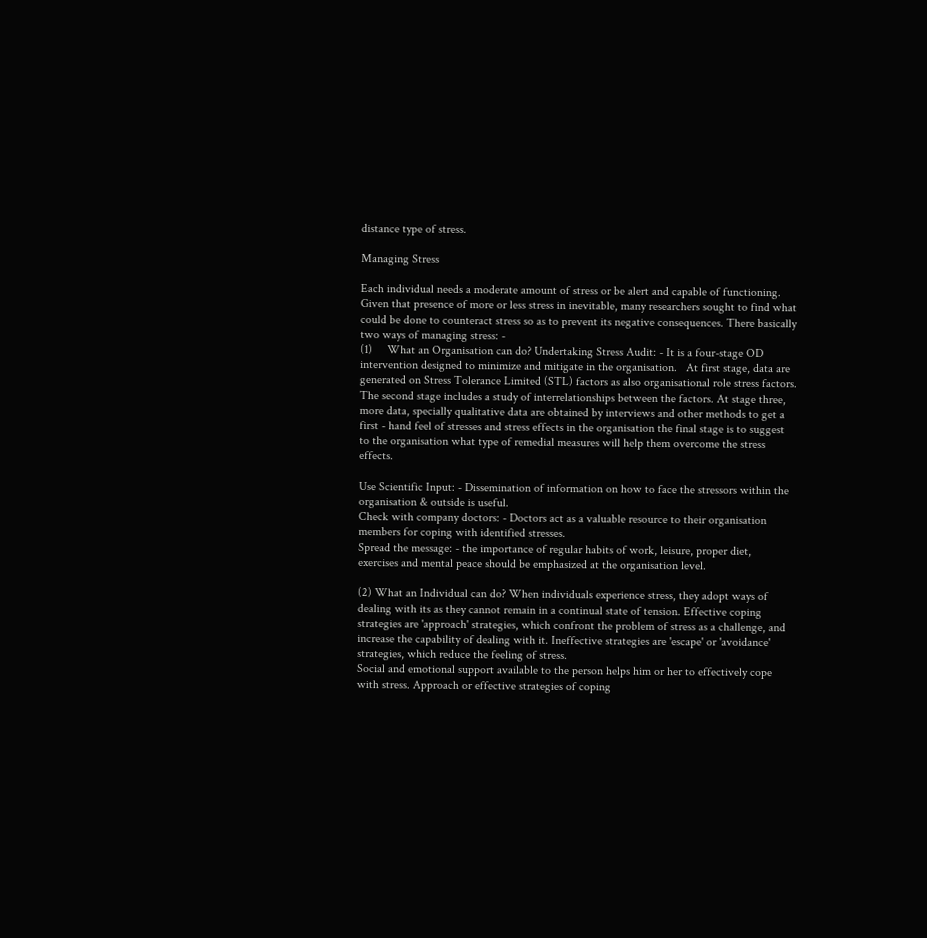distance type of stress.

Managing Stress

Each individual needs a moderate amount of stress or be alert and capable of functioning. Given that presence of more or less stress in inevitable, many researchers sought to find what could be done to counteract stress so as to prevent its negative consequences. There basically two ways of managing stress: -
(1)     What an Organisation can do? Undertaking Stress Audit: - It is a four-stage OD intervention designed to minimize and mitigate in the organisation.   At first stage, data are generated on Stress Tolerance Limited (STL) factors as also organisational role stress factors. The second stage includes a study of interrelationships between the factors. At stage three, more data, specially qualitative data are obtained by interviews and other methods to get a first - hand feel of stresses and stress effects in the organisation the final stage is to suggest to the organisation what type of remedial measures will help them overcome the stress effects.

Use Scientific Input: - Dissemination of information on how to face the stressors within the
organisation & outside is useful.
Check with company doctors: - Doctors act as a valuable resource to their organisation
members for coping with identified stresses.
Spread the message: - the importance of regular habits of work, leisure, proper diet,
exercises and mental peace should be emphasized at the organisation level.

(2) What an Individual can do? When individuals experience stress, they adopt ways of dealing with its as they cannot remain in a continual state of tension. Effective coping strategies are 'approach' strategies, which confront the problem of stress as a challenge, and increase the capability of dealing with it. Ineffective strategies are 'escape' or 'avoidance' strategies, which reduce the feeling of stress.
Social and emotional support available to the person helps him or her to effectively cope with stress. Approach or effective strategies of coping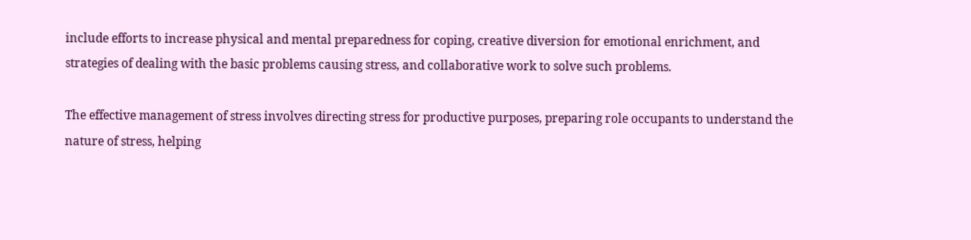include efforts to increase physical and mental preparedness for coping, creative diversion for emotional enrichment, and strategies of dealing with the basic problems causing stress, and collaborative work to solve such problems.

The effective management of stress involves directing stress for productive purposes, preparing role occupants to understand the nature of stress, helping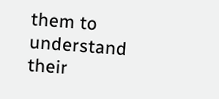them to understand their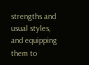strengths and usual styles, and equipping them to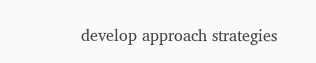develop approach strategies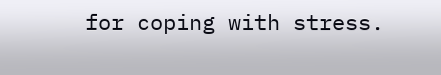for coping with stress.